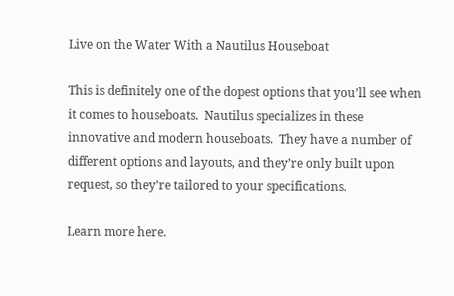Live on the Water With a Nautilus Houseboat

This is definitely one of the dopest options that you’ll see when it comes to houseboats.  Nautilus specializes in these innovative and modern houseboats.  They have a number of different options and layouts, and they’re only built upon request, so they’re tailored to your specifications.

Learn more here.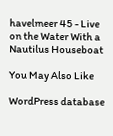havelmeer 45 - Live on the Water With a Nautilus Houseboat

You May Also Like

WordPress database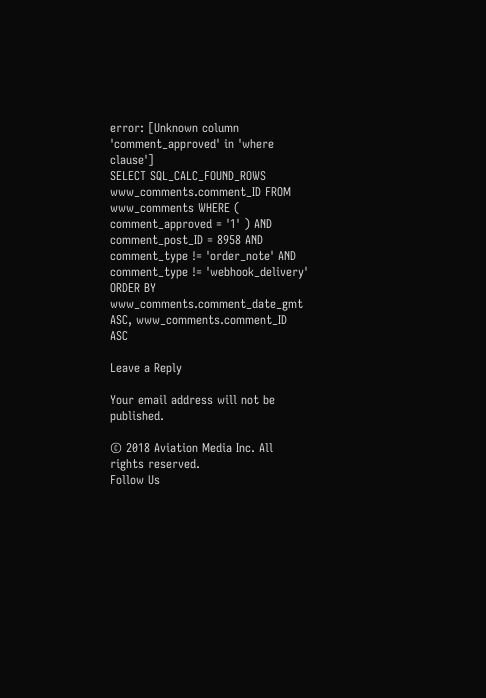error: [Unknown column 'comment_approved' in 'where clause']
SELECT SQL_CALC_FOUND_ROWS www_comments.comment_ID FROM www_comments WHERE ( comment_approved = '1' ) AND comment_post_ID = 8958 AND comment_type != 'order_note' AND comment_type != 'webhook_delivery' ORDER BY www_comments.comment_date_gmt ASC, www_comments.comment_ID ASC

Leave a Reply

Your email address will not be published.

© 2018 Aviation Media Inc. All rights reserved.
Follow Us